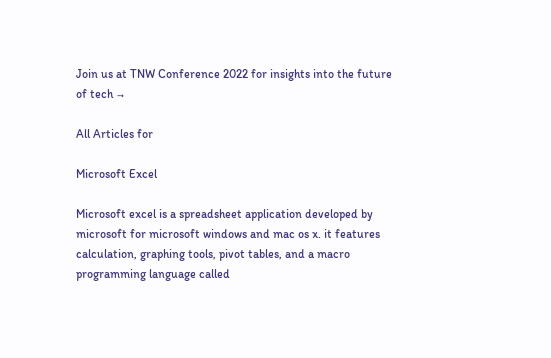Join us at TNW Conference 2022 for insights into the future of tech →

All Articles for

Microsoft Excel

Microsoft excel is a spreadsheet application developed by microsoft for microsoft windows and mac os x. it features calculation, graphing tools, pivot tables, and a macro programming language called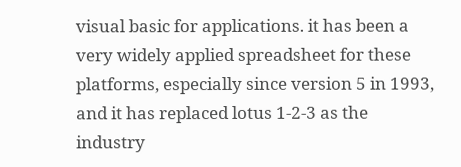visual basic for applications. it has been a very widely applied spreadsheet for these platforms, especially since version 5 in 1993, and it has replaced lotus 1-2-3 as the industry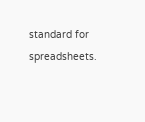standard for spreadsheets.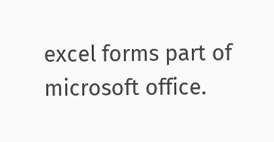excel forms part of microsoft office.